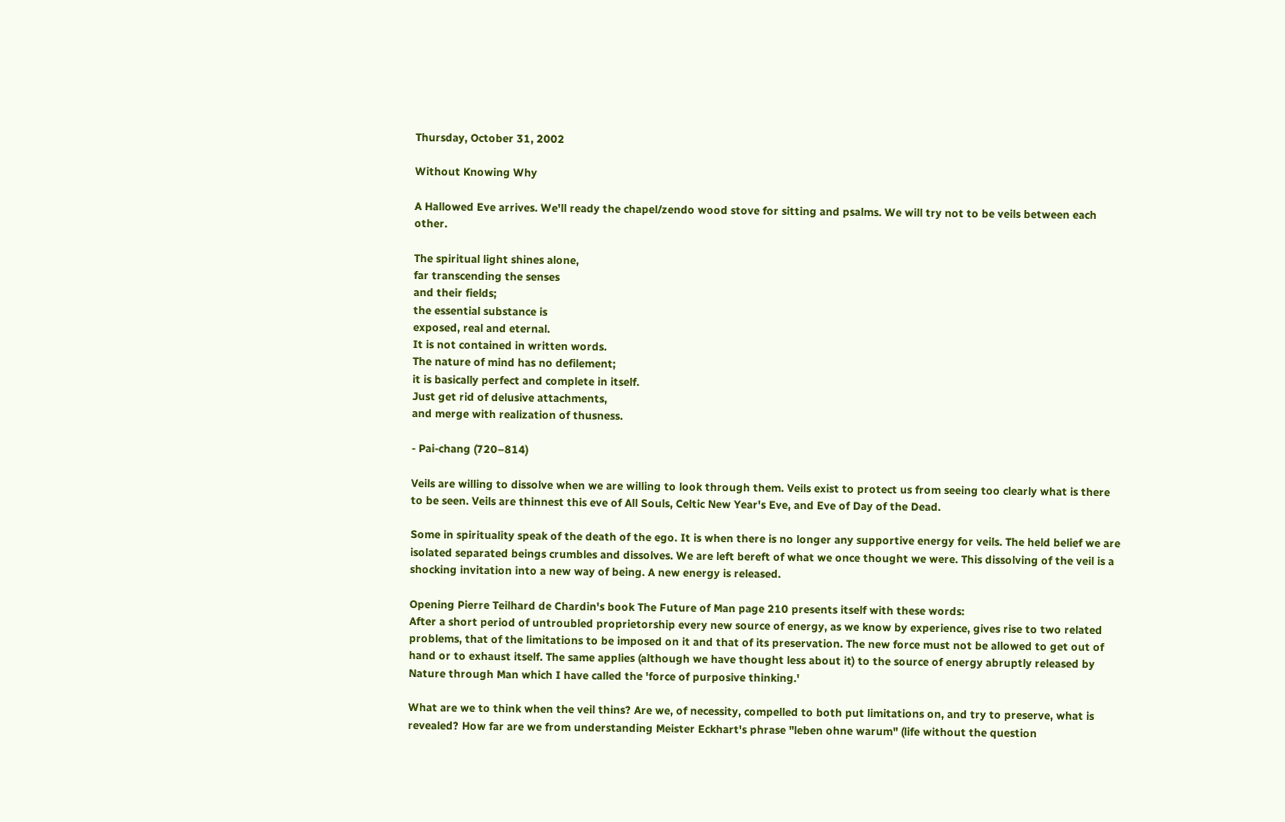Thursday, October 31, 2002

Without Knowing Why

A Hallowed Eve arrives. We'll ready the chapel/zendo wood stove for sitting and psalms. We will try not to be veils between each other.

The spiritual light shines alone,
far transcending the senses
and their fields;
the essential substance is
exposed, real and eternal.
It is not contained in written words.
The nature of mind has no defilement;
it is basically perfect and complete in itself.
Just get rid of delusive attachments,
and merge with realization of thusness.

- Pai-chang (720–814)

Veils are willing to dissolve when we are willing to look through them. Veils exist to protect us from seeing too clearly what is there to be seen. Veils are thinnest this eve of All Souls, Celtic New Year's Eve, and Eve of Day of the Dead.

Some in spirituality speak of the death of the ego. It is when there is no longer any supportive energy for veils. The held belief we are isolated separated beings crumbles and dissolves. We are left bereft of what we once thought we were. This dissolving of the veil is a shocking invitation into a new way of being. A new energy is released.

Opening Pierre Teilhard de Chardin's book The Future of Man page 210 presents itself with these words:
After a short period of untroubled proprietorship every new source of energy, as we know by experience, gives rise to two related problems, that of the limitations to be imposed on it and that of its preservation. The new force must not be allowed to get out of hand or to exhaust itself. The same applies (although we have thought less about it) to the source of energy abruptly released by Nature through Man which I have called the 'force of purposive thinking.'

What are we to think when the veil thins? Are we, of necessity, compelled to both put limitations on, and try to preserve, what is revealed? How far are we from understanding Meister Eckhart's phrase "leben ohne warum" (life without the question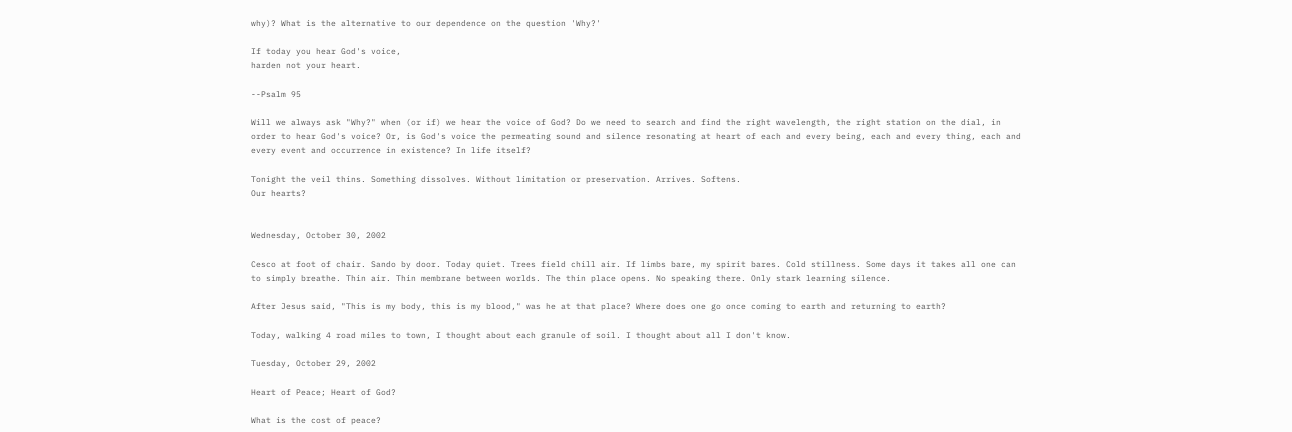why)? What is the alternative to our dependence on the question 'Why?'

If today you hear God's voice,
harden not your heart.

--Psalm 95

Will we always ask "Why?" when (or if) we hear the voice of God? Do we need to search and find the right wavelength, the right station on the dial, in order to hear God's voice? Or, is God's voice the permeating sound and silence resonating at heart of each and every being, each and every thing, each and every event and occurrence in existence? In life itself?

Tonight the veil thins. Something dissolves. Without limitation or preservation. Arrives. Softens.
Our hearts?


Wednesday, October 30, 2002

Cesco at foot of chair. Sando by door. Today quiet. Trees field chill air. If limbs bare, my spirit bares. Cold stillness. Some days it takes all one can to simply breathe. Thin air. Thin membrane between worlds. The thin place opens. No speaking there. Only stark learning silence.

After Jesus said, "This is my body, this is my blood," was he at that place? Where does one go once coming to earth and returning to earth?

Today, walking 4 road miles to town, I thought about each granule of soil. I thought about all I don't know.

Tuesday, October 29, 2002

Heart of Peace; Heart of God?

What is the cost of peace?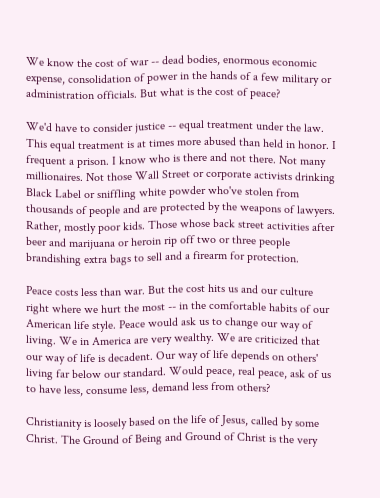We know the cost of war -- dead bodies, enormous economic expense, consolidation of power in the hands of a few military or administration officials. But what is the cost of peace?

We'd have to consider justice -- equal treatment under the law. This equal treatment is at times more abused than held in honor. I frequent a prison. I know who is there and not there. Not many millionaires. Not those Wall Street or corporate activists drinking Black Label or sniffling white powder who've stolen from thousands of people and are protected by the weapons of lawyers. Rather, mostly poor kids. Those whose back street activities after beer and marijuana or heroin rip off two or three people brandishing extra bags to sell and a firearm for protection.

Peace costs less than war. But the cost hits us and our culture right where we hurt the most -- in the comfortable habits of our American life style. Peace would ask us to change our way of living. We in America are very wealthy. We are criticized that our way of life is decadent. Our way of life depends on others' living far below our standard. Would peace, real peace, ask of us to have less, consume less, demand less from others?

Christianity is loosely based on the life of Jesus, called by some Christ. The Ground of Being and Ground of Christ is the very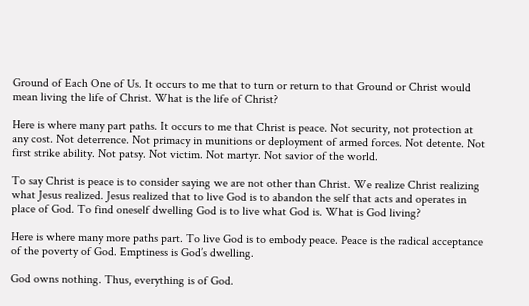Ground of Each One of Us. It occurs to me that to turn or return to that Ground or Christ would mean living the life of Christ. What is the life of Christ?

Here is where many part paths. It occurs to me that Christ is peace. Not security, not protection at any cost. Not deterrence. Not primacy in munitions or deployment of armed forces. Not detente. Not first strike ability. Not patsy. Not victim. Not martyr. Not savior of the world.

To say Christ is peace is to consider saying we are not other than Christ. We realize Christ realizing what Jesus realized. Jesus realized that to live God is to abandon the self that acts and operates in place of God. To find oneself dwelling God is to live what God is. What is God living?

Here is where many more paths part. To live God is to embody peace. Peace is the radical acceptance of the poverty of God. Emptiness is God’s dwelling.

God owns nothing. Thus, everything is of God.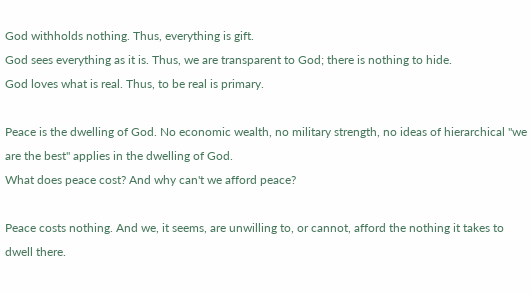God withholds nothing. Thus, everything is gift.
God sees everything as it is. Thus, we are transparent to God; there is nothing to hide.
God loves what is real. Thus, to be real is primary.

Peace is the dwelling of God. No economic wealth, no military strength, no ideas of hierarchical "we are the best" applies in the dwelling of God.
What does peace cost? And why can't we afford peace?

Peace costs nothing. And we, it seems, are unwilling to, or cannot, afford the nothing it takes to dwell there.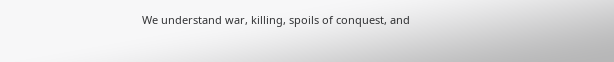We understand war, killing, spoils of conquest, and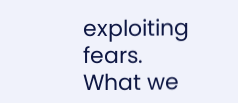exploiting fears.
What we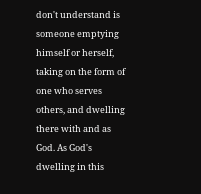don't understand is someone emptying himself or herself, taking on the form of one who serves others, and dwelling there with and as God. As God's dwelling in this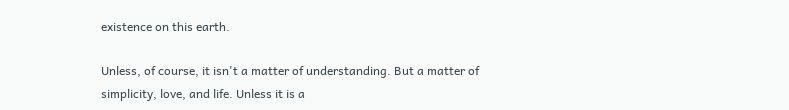existence on this earth.

Unless, of course, it isn't a matter of understanding. But a matter of simplicity, love, and life. Unless it is a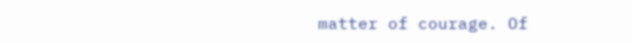matter of courage. Of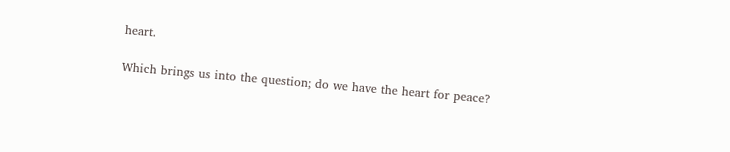heart.

Which brings us into the question; do we have the heart for peace?